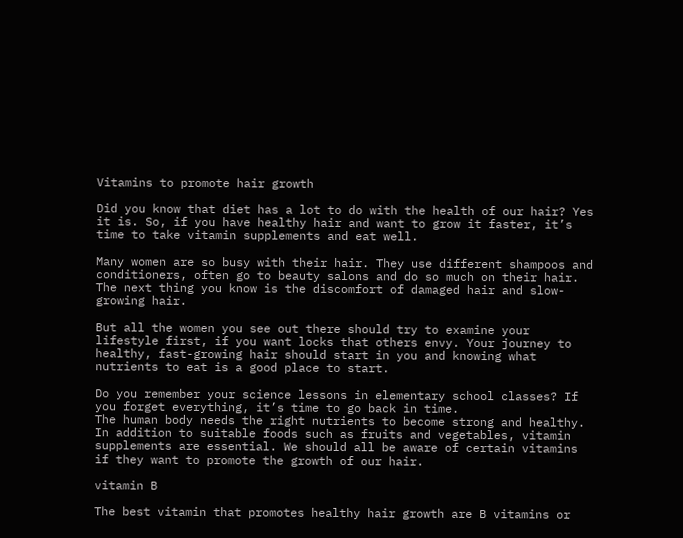Vitamins to promote hair growth

Did you know that diet has a lot to do with the health of our hair? Yes it is. So, if you have healthy hair and want to grow it faster, it’s time to take vitamin supplements and eat well.

Many women are so busy with their hair. They use different shampoos and conditioners, often go to beauty salons and do so much on their hair. The next thing you know is the discomfort of damaged hair and slow-growing hair.

But all the women you see out there should try to examine your lifestyle first, if you want locks that others envy. Your journey to healthy, fast-growing hair should start in you and knowing what nutrients to eat is a good place to start.

Do you remember your science lessons in elementary school classes? If you forget everything, it’s time to go back in time.
The human body needs the right nutrients to become strong and healthy. In addition to suitable foods such as fruits and vegetables, vitamin supplements are essential. We should all be aware of certain vitamins if they want to promote the growth of our hair.

vitamin B

The best vitamin that promotes healthy hair growth are B vitamins or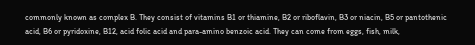commonly known as complex B. They consist of vitamins B1 or thiamine, B2 or riboflavin, B3 or niacin, B5 or pantothenic acid, B6 or pyridoxine, B12, acid folic acid and para-amino benzoic acid. They can come from eggs, fish, milk,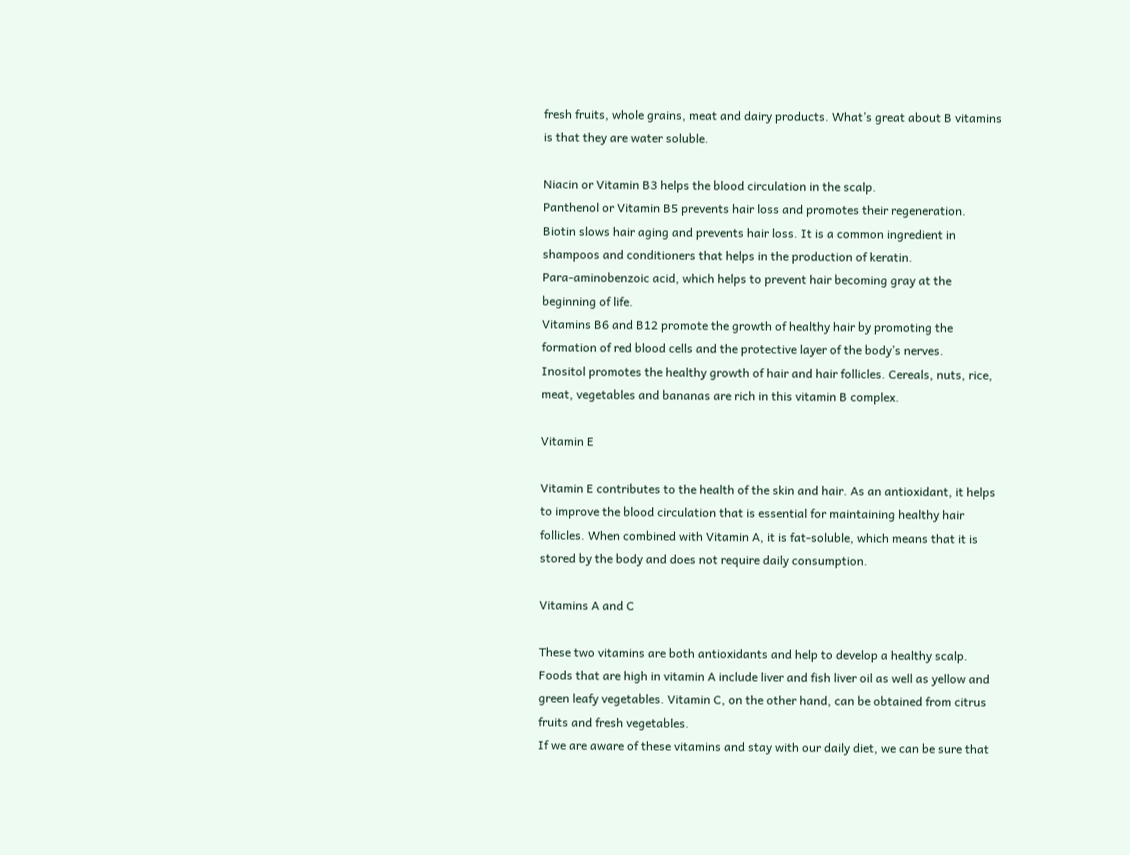fresh fruits, whole grains, meat and dairy products. What’s great about B vitamins is that they are water soluble.

Niacin or Vitamin B3 helps the blood circulation in the scalp.
Panthenol or Vitamin B5 prevents hair loss and promotes their regeneration.
Biotin slows hair aging and prevents hair loss. It is a common ingredient in shampoos and conditioners that helps in the production of keratin.
Para-aminobenzoic acid, which helps to prevent hair becoming gray at the beginning of life.
Vitamins B6 and B12 promote the growth of healthy hair by promoting the formation of red blood cells and the protective layer of the body’s nerves.
Inositol promotes the healthy growth of hair and hair follicles. Cereals, nuts, rice, meat, vegetables and bananas are rich in this vitamin B complex.

Vitamin E

Vitamin E contributes to the health of the skin and hair. As an antioxidant, it helps to improve the blood circulation that is essential for maintaining healthy hair follicles. When combined with Vitamin A, it is fat-soluble, which means that it is stored by the body and does not require daily consumption.

Vitamins A and C

These two vitamins are both antioxidants and help to develop a healthy scalp. Foods that are high in vitamin A include liver and fish liver oil as well as yellow and green leafy vegetables. Vitamin C, on the other hand, can be obtained from citrus fruits and fresh vegetables.
If we are aware of these vitamins and stay with our daily diet, we can be sure that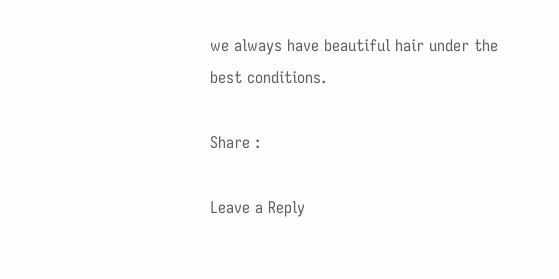we always have beautiful hair under the best conditions.

Share :

Leave a Reply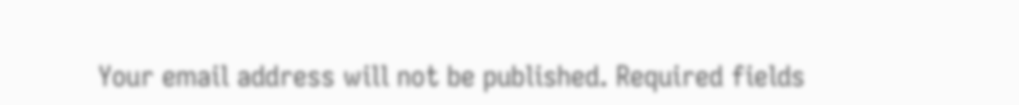Your email address will not be published. Required fields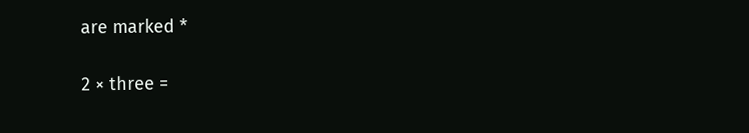are marked *

2 × three =